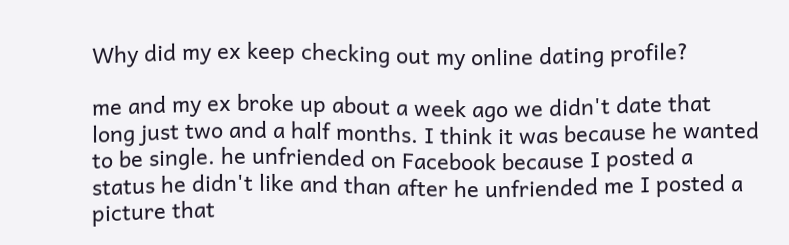Why did my ex keep checking out my online dating profile?

me and my ex broke up about a week ago we didn't date that long just two and a half months. I think it was because he wanted to be single. he unfriended on Facebook because I posted a status he didn't like and than after he unfriended me I posted a picture that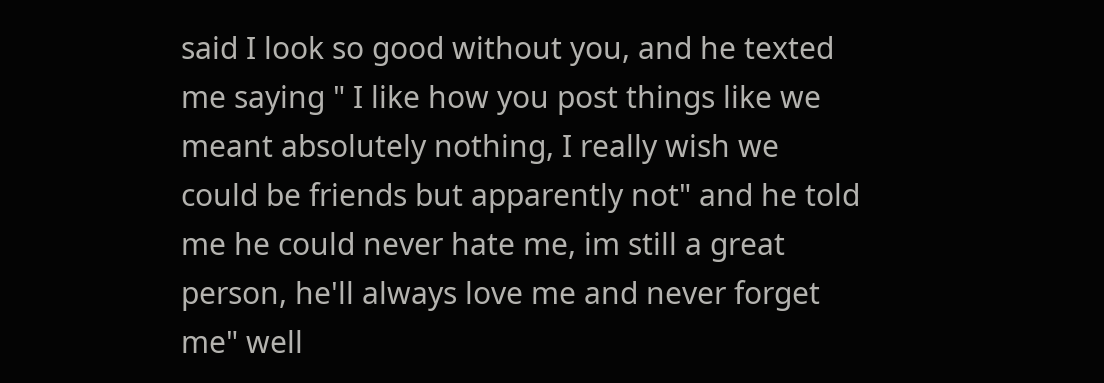said I look so good without you, and he texted me saying " I like how you post things like we meant absolutely nothing, I really wish we could be friends but apparently not" and he told me he could never hate me, im still a great person, he'll always love me and never forget me" well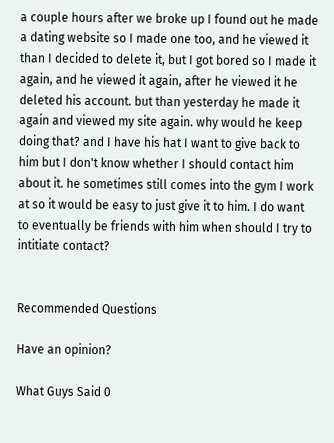a couple hours after we broke up I found out he made a dating website so I made one too, and he viewed it than I decided to delete it, but I got bored so I made it again, and he viewed it again, after he viewed it he deleted his account. but than yesterday he made it again and viewed my site again. why would he keep doing that? and I have his hat I want to give back to him but I don't know whether I should contact him about it. he sometimes still comes into the gym I work at so it would be easy to just give it to him. I do want to eventually be friends with him when should I try to intitiate contact?


Recommended Questions

Have an opinion?

What Guys Said 0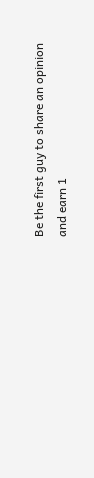Be the first guy to share an opinion
and earn 1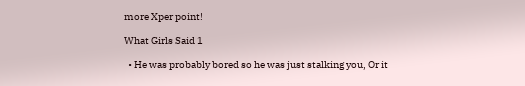more Xper point!

What Girls Said 1

  • He was probably bored so he was just stalking you, Or it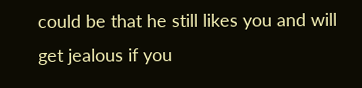could be that he still likes you and will get jealous if you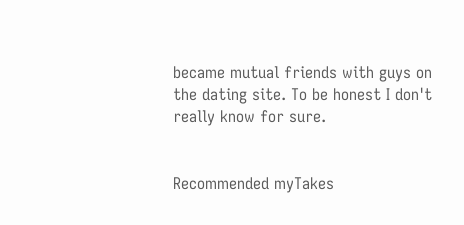became mutual friends with guys on the dating site. To be honest I don't really know for sure.


Recommended myTakes